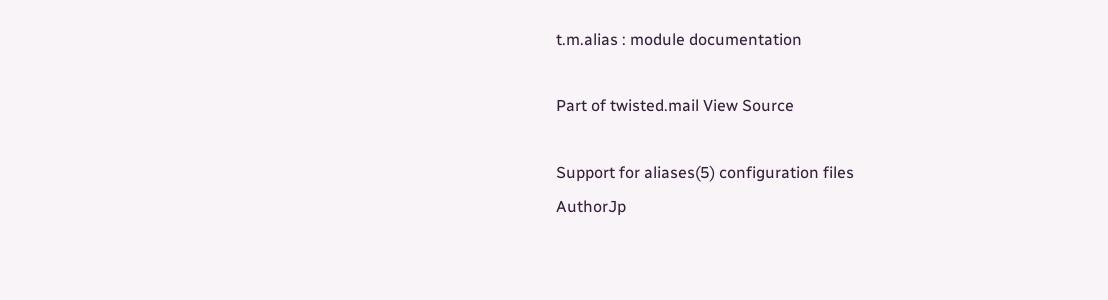t.m.alias : module documentation

Part of twisted.mail View Source

Support for aliases(5) configuration files
AuthorJp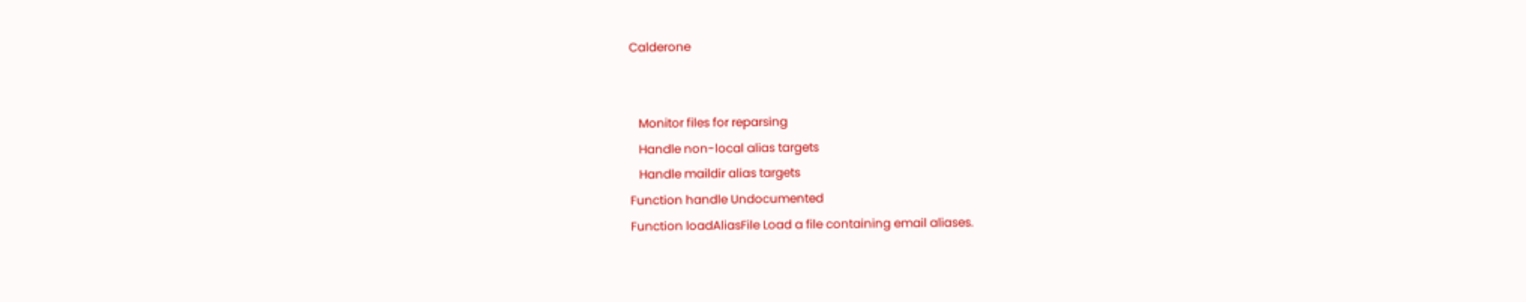Calderone


   Monitor files for reparsing
   Handle non-local alias targets
   Handle maildir alias targets
Function handle Undocumented
Function loadAliasFile Load a file containing email aliases.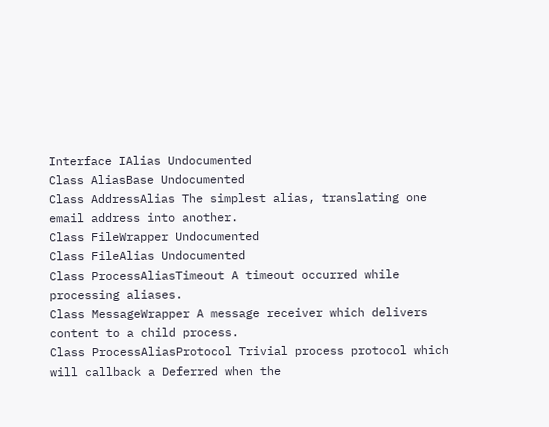Interface IAlias Undocumented
Class AliasBase Undocumented
Class AddressAlias The simplest alias, translating one email address into another.
Class FileWrapper Undocumented
Class FileAlias Undocumented
Class ProcessAliasTimeout A timeout occurred while processing aliases.
Class MessageWrapper A message receiver which delivers content to a child process.
Class ProcessAliasProtocol Trivial process protocol which will callback a Deferred when the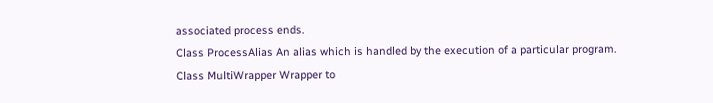associated process ends.
Class ProcessAlias An alias which is handled by the execution of a particular program.
Class MultiWrapper Wrapper to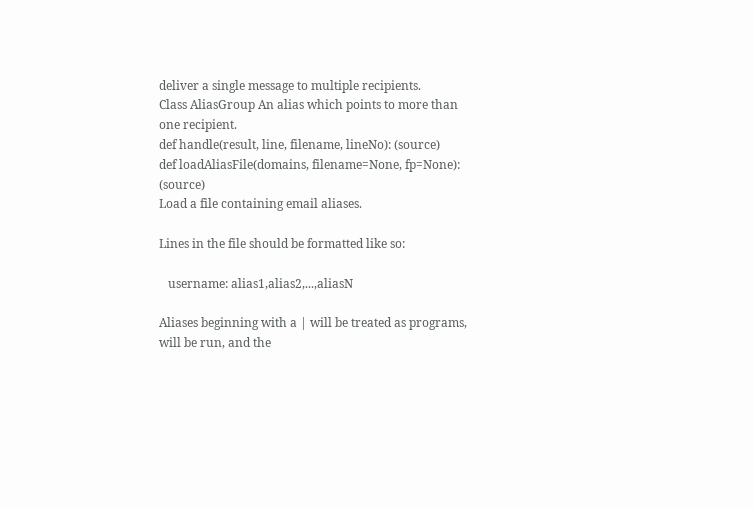deliver a single message to multiple recipients.
Class AliasGroup An alias which points to more than one recipient.
def handle(result, line, filename, lineNo): (source)
def loadAliasFile(domains, filename=None, fp=None): (source)
Load a file containing email aliases.

Lines in the file should be formatted like so:

   username: alias1,alias2,...,aliasN

Aliases beginning with a | will be treated as programs, will be run, and the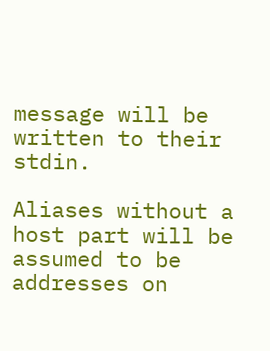message will be written to their stdin.

Aliases without a host part will be assumed to be addresses on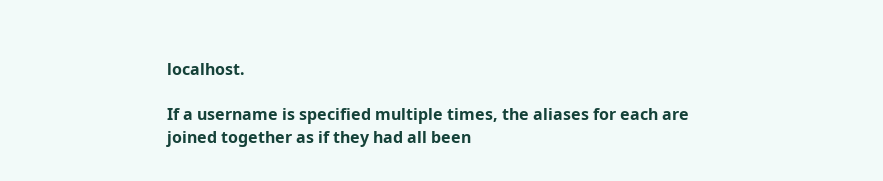localhost.

If a username is specified multiple times, the aliases for each are joined together as if they had all been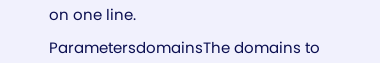on one line.

ParametersdomainsThe domains to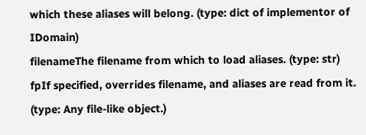which these aliases will belong. (type: dict of implementor of IDomain)
filenameThe filename from which to load aliases. (type: str)
fpIf specified, overrides filename, and aliases are read from it. (type: Any file-like object.)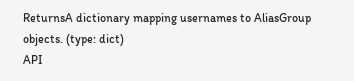ReturnsA dictionary mapping usernames to AliasGroup objects. (type: dict)
API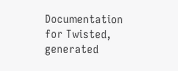Documentation for Twisted, generated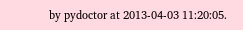by pydoctor at 2013-04-03 11:20:05.